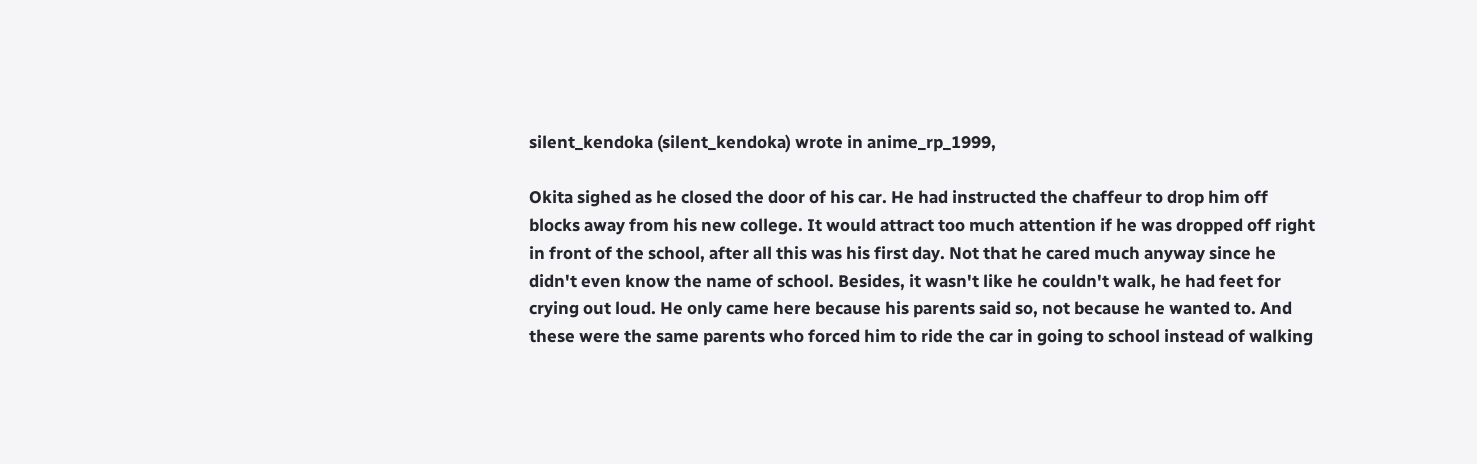silent_kendoka (silent_kendoka) wrote in anime_rp_1999,

Okita sighed as he closed the door of his car. He had instructed the chaffeur to drop him off blocks away from his new college. It would attract too much attention if he was dropped off right in front of the school, after all this was his first day. Not that he cared much anyway since he didn't even know the name of school. Besides, it wasn't like he couldn't walk, he had feet for crying out loud. He only came here because his parents said so, not because he wanted to. And these were the same parents who forced him to ride the car in going to school instead of walking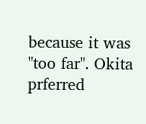because it was "too far". Okita prferred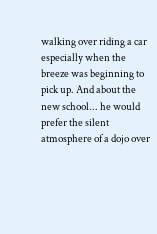walking over riding a car especially when the breeze was beginning to pick up. And about the new school... he would prefer the silent atmosphere of a dojo over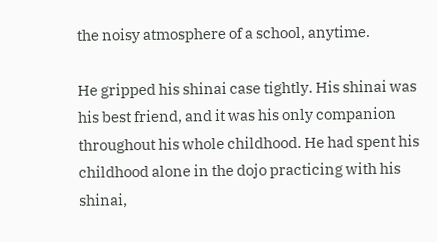the noisy atmosphere of a school, anytime.

He gripped his shinai case tightly. His shinai was his best friend, and it was his only companion throughout his whole childhood. He had spent his childhood alone in the dojo practicing with his shinai,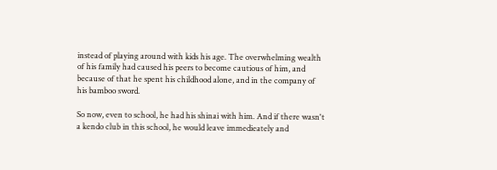instead of playing around with kids his age. The overwhelming wealth of his family had caused his peers to become cautious of him, and because of that he spent his childhood alone, and in the company of his bamboo sword.

So now, even to school, he had his shinai with him. And if there wasn't a kendo club in this school, he would leave immedieately and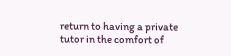return to having a private tutor in the comfort of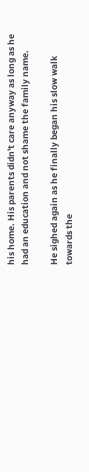his home. His parents didn't care anyway as long as he had an education and not shame the family name.

He sighed again as he finally began his slow walk towards the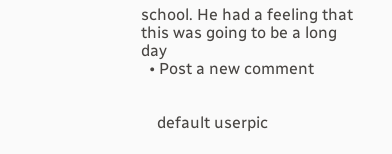school. He had a feeling that this was going to be a long day
  • Post a new comment


    default userpic